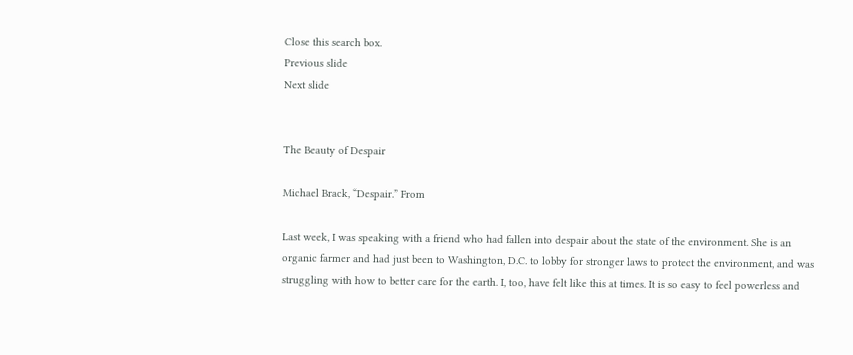Close this search box.
Previous slide
Next slide


The Beauty of Despair

Michael Brack, “Despair.” From

Last week, I was speaking with a friend who had fallen into despair about the state of the environment. She is an organic farmer and had just been to Washington, D.C. to lobby for stronger laws to protect the environment, and was struggling with how to better care for the earth. I, too, have felt like this at times. It is so easy to feel powerless and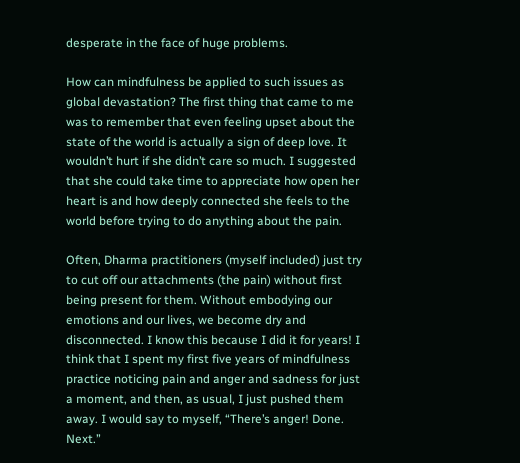desperate in the face of huge problems.

How can mindfulness be applied to such issues as global devastation? The first thing that came to me was to remember that even feeling upset about the state of the world is actually a sign of deep love. It wouldn’t hurt if she didn’t care so much. I suggested that she could take time to appreciate how open her heart is and how deeply connected she feels to the world before trying to do anything about the pain.

Often, Dharma practitioners (myself included) just try to cut off our attachments (the pain) without first being present for them. Without embodying our emotions and our lives, we become dry and disconnected. I know this because I did it for years! I think that I spent my first five years of mindfulness practice noticing pain and anger and sadness for just a moment, and then, as usual, I just pushed them away. I would say to myself, “There’s anger! Done. Next.”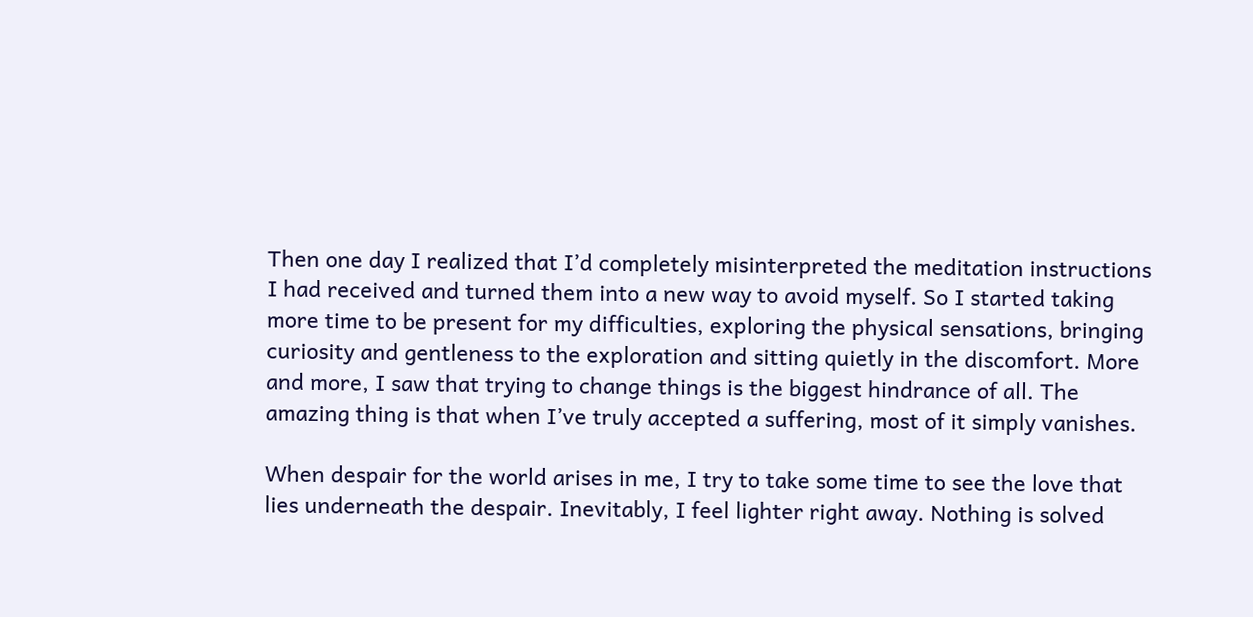Then one day I realized that I’d completely misinterpreted the meditation instructions I had received and turned them into a new way to avoid myself. So I started taking more time to be present for my difficulties, exploring the physical sensations, bringing curiosity and gentleness to the exploration and sitting quietly in the discomfort. More and more, I saw that trying to change things is the biggest hindrance of all. The amazing thing is that when I’ve truly accepted a suffering, most of it simply vanishes.

When despair for the world arises in me, I try to take some time to see the love that lies underneath the despair. Inevitably, I feel lighter right away. Nothing is solved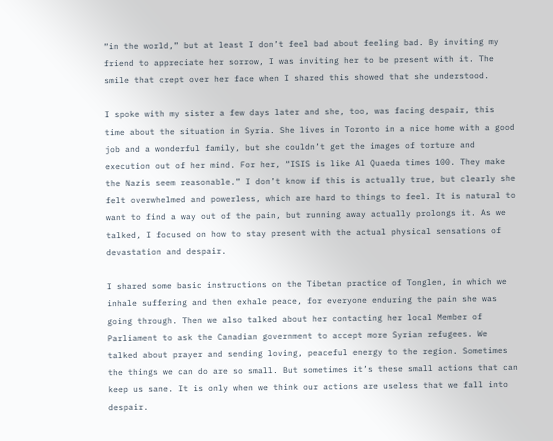“in the world,” but at least I don’t feel bad about feeling bad. By inviting my friend to appreciate her sorrow, I was inviting her to be present with it. The smile that crept over her face when I shared this showed that she understood.

I spoke with my sister a few days later and she, too, was facing despair, this time about the situation in Syria. She lives in Toronto in a nice home with a good job and a wonderful family, but she couldn’t get the images of torture and execution out of her mind. For her, “ISIS is like Al Quaeda times 100. They make the Nazis seem reasonable.” I don’t know if this is actually true, but clearly she felt overwhelmed and powerless, which are hard to things to feel. It is natural to want to find a way out of the pain, but running away actually prolongs it. As we talked, I focused on how to stay present with the actual physical sensations of devastation and despair.

I shared some basic instructions on the Tibetan practice of Tonglen, in which we inhale suffering and then exhale peace, for everyone enduring the pain she was going through. Then we also talked about her contacting her local Member of Parliament to ask the Canadian government to accept more Syrian refugees. We talked about prayer and sending loving, peaceful energy to the region. Sometimes the things we can do are so small. But sometimes it’s these small actions that can keep us sane. It is only when we think our actions are useless that we fall into despair.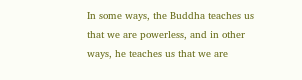In some ways, the Buddha teaches us that we are powerless, and in other ways, he teaches us that we are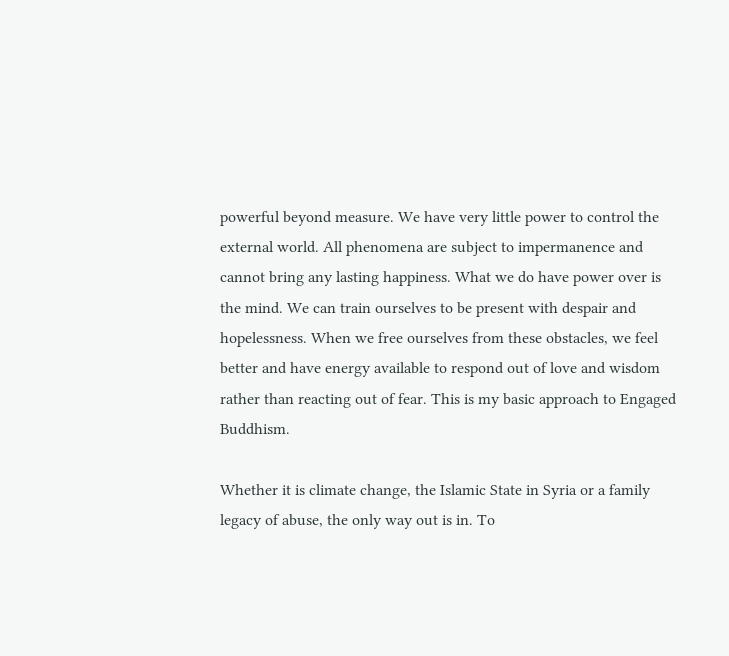powerful beyond measure. We have very little power to control the external world. All phenomena are subject to impermanence and cannot bring any lasting happiness. What we do have power over is the mind. We can train ourselves to be present with despair and hopelessness. When we free ourselves from these obstacles, we feel better and have energy available to respond out of love and wisdom rather than reacting out of fear. This is my basic approach to Engaged Buddhism.

Whether it is climate change, the Islamic State in Syria or a family legacy of abuse, the only way out is in. To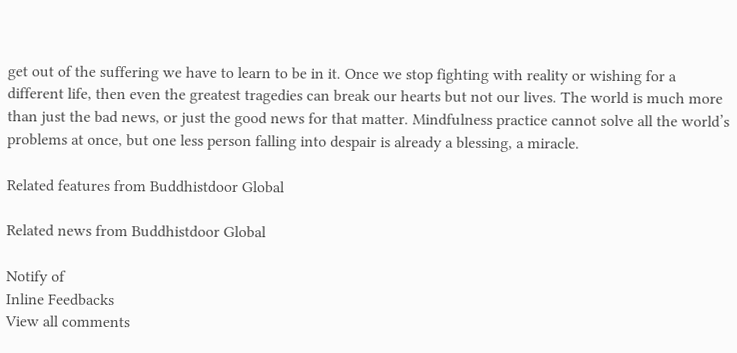get out of the suffering we have to learn to be in it. Once we stop fighting with reality or wishing for a different life, then even the greatest tragedies can break our hearts but not our lives. The world is much more than just the bad news, or just the good news for that matter. Mindfulness practice cannot solve all the world’s problems at once, but one less person falling into despair is already a blessing, a miracle.

Related features from Buddhistdoor Global

Related news from Buddhistdoor Global

Notify of
Inline Feedbacks
View all comments